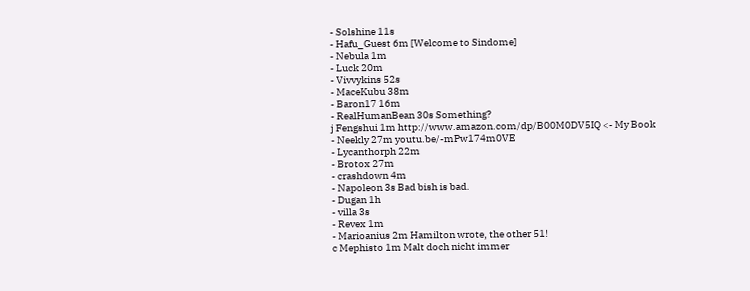- Solshine 11s
- Hafu_Guest 6m [Welcome to Sindome]
- Nebula 1m
- Luck 20m
- Vivvykins 52s
- MaceKubu 38m
- Baron17 16m
- RealHumanBean 30s Something?
j Fengshui 1m http://www.amazon.com/dp/B00M0DV5IQ <- My Book
- Neekly 27m youtu.be/-mPw174m0VE
- Lycanthorph 22m
- Brotox 27m
- crashdown 4m
- Napoleon 3s Bad bish is bad.
- Dugan 1h
- villa 3s
- Revex 1m
- Marioanius 2m Hamilton wrote, the other 51!
c Mephisto 1m Malt doch nicht immer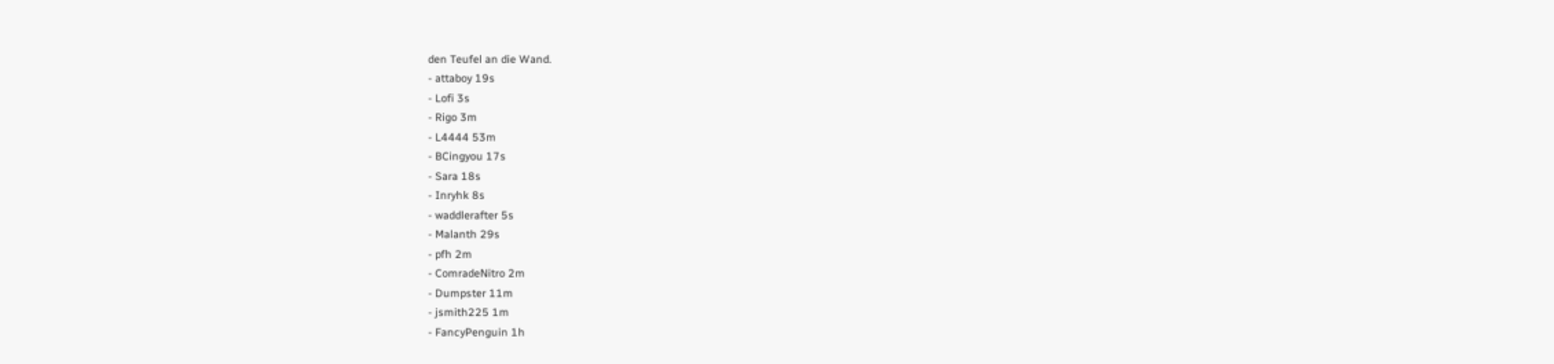den Teufel an die Wand.
- attaboy 19s
- Lofi 3s
- Rigo 3m
- L4444 53m
- BCingyou 17s
- Sara 18s
- Inryhk 8s
- waddlerafter 5s
- Malanth 29s
- pfh 2m
- ComradeNitro 2m
- Dumpster 11m
- jsmith225 1m
- FancyPenguin 1h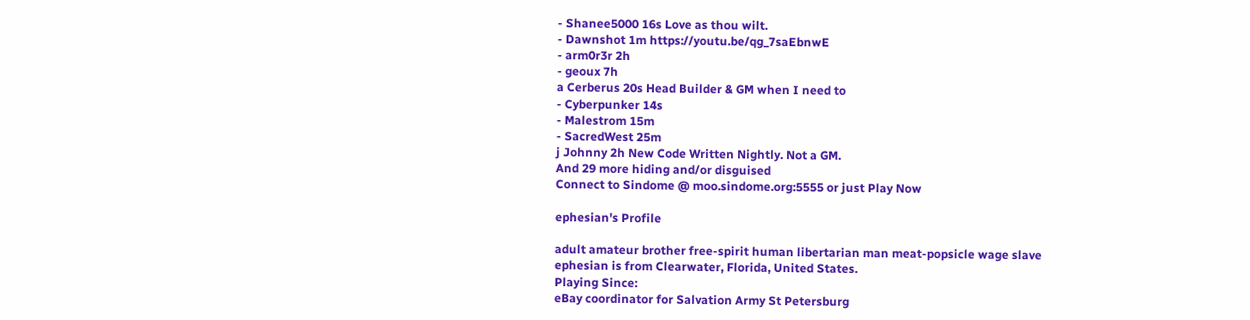- Shanee5000 16s Love as thou wilt.
- Dawnshot 1m https://youtu.be/qg_7saEbnwE
- arm0r3r 2h
- geoux 7h
a Cerberus 20s Head Builder & GM when I need to
- Cyberpunker 14s
- Malestrom 15m
- SacredWest 25m
j Johnny 2h New Code Written Nightly. Not a GM.
And 29 more hiding and/or disguised
Connect to Sindome @ moo.sindome.org:5555 or just Play Now

ephesian's Profile

adult amateur brother free-spirit human libertarian man meat-popsicle wage slave
ephesian is from Clearwater, Florida, United States.
Playing Since:
eBay coordinator for Salvation Army St Petersburg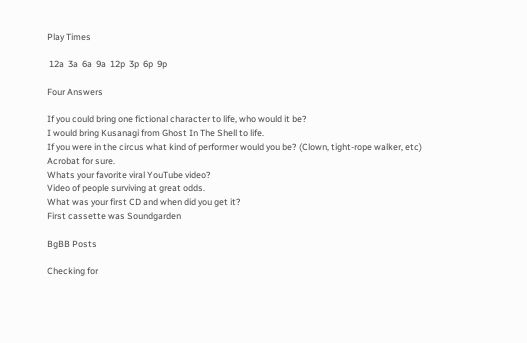Play Times

 12a  3a  6a  9a  12p  3p  6p  9p

Four Answers

If you could bring one fictional character to life, who would it be?
I would bring Kusanagi from Ghost In The Shell to life.
If you were in the circus what kind of performer would you be? (Clown, tight-rope walker, etc)
Acrobat for sure.
Whats your favorite viral YouTube video?
Video of people surviving at great odds.
What was your first CD and when did you get it?
First cassette was Soundgarden

BgBB Posts

Checking for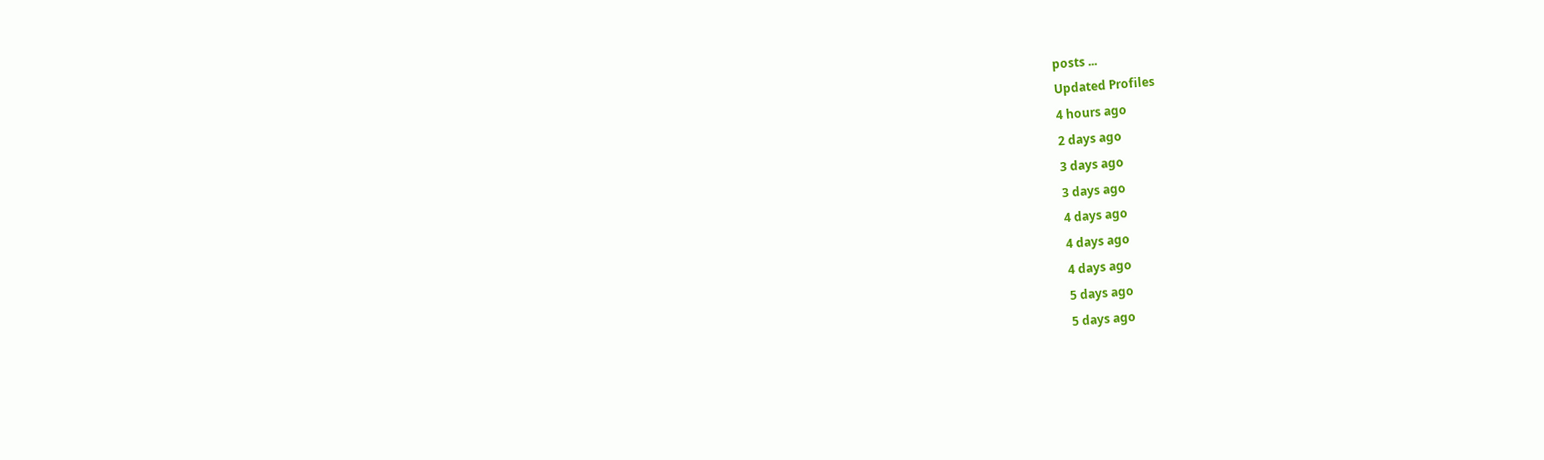posts ...
Updated Profiles
4 hours ago
2 days ago
3 days ago
3 days ago
4 days ago
4 days ago
4 days ago
5 days ago
5 days ago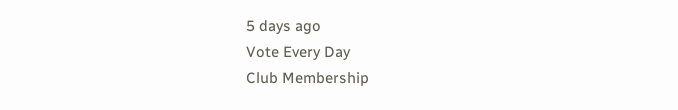5 days ago
Vote Every Day
Club Membership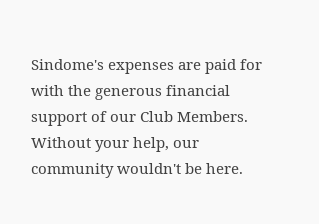Sindome's expenses are paid for with the generous financial support of our Club Members. Without your help, our community wouldn't be here.